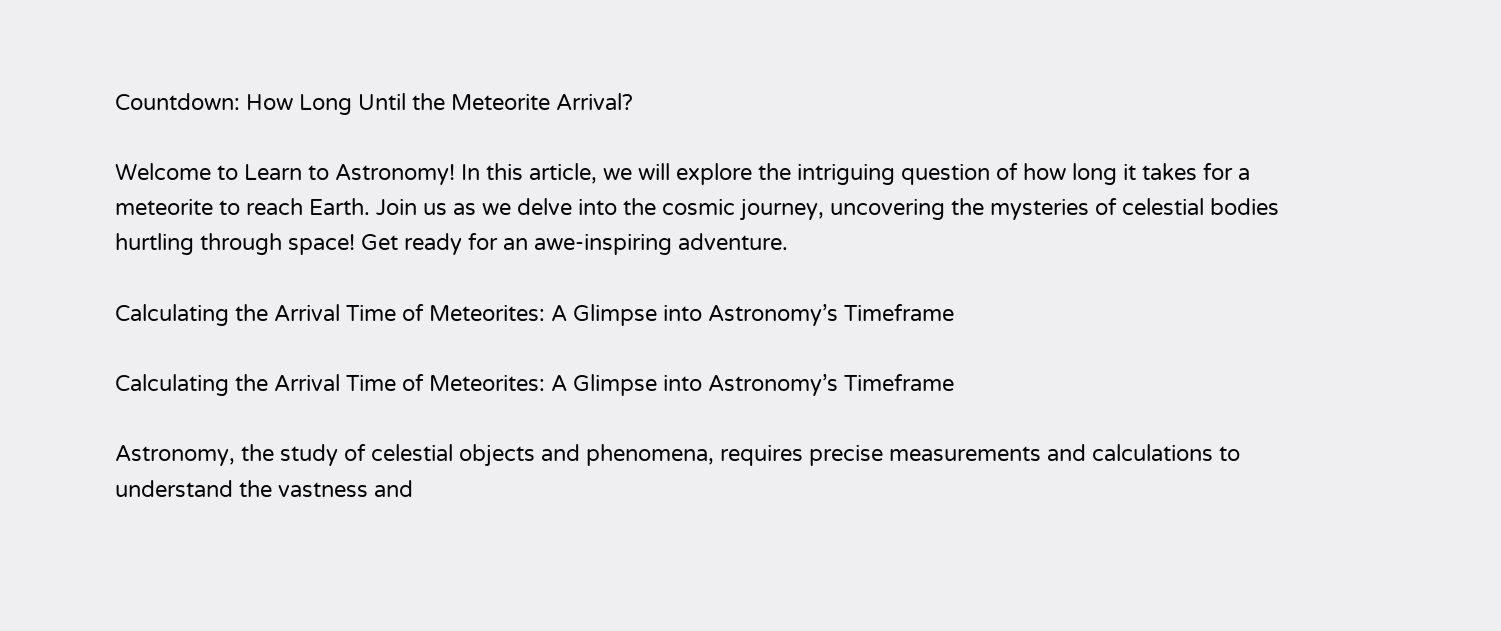Countdown: How Long Until the Meteorite Arrival?

Welcome to Learn to Astronomy! In this article, we will explore the intriguing question of how long it takes for a meteorite to reach Earth. Join us as we delve into the cosmic journey, uncovering the mysteries of celestial bodies hurtling through space! Get ready for an awe-inspiring adventure.

Calculating the Arrival Time of Meteorites: A Glimpse into Astronomy’s Timeframe

Calculating the Arrival Time of Meteorites: A Glimpse into Astronomy’s Timeframe

Astronomy, the study of celestial objects and phenomena, requires precise measurements and calculations to understand the vastness and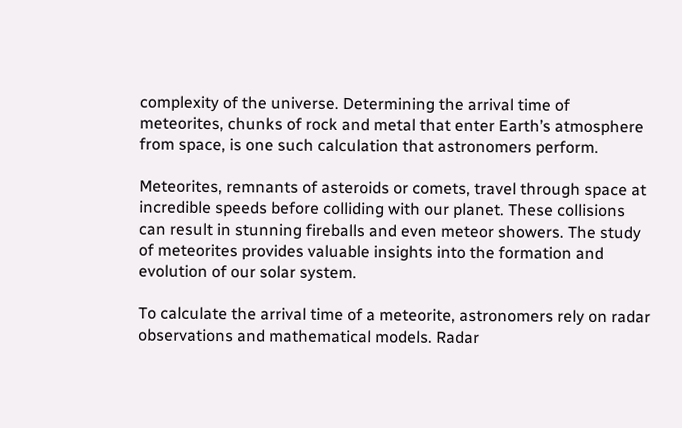complexity of the universe. Determining the arrival time of meteorites, chunks of rock and metal that enter Earth’s atmosphere from space, is one such calculation that astronomers perform.

Meteorites, remnants of asteroids or comets, travel through space at incredible speeds before colliding with our planet. These collisions can result in stunning fireballs and even meteor showers. The study of meteorites provides valuable insights into the formation and evolution of our solar system.

To calculate the arrival time of a meteorite, astronomers rely on radar observations and mathematical models. Radar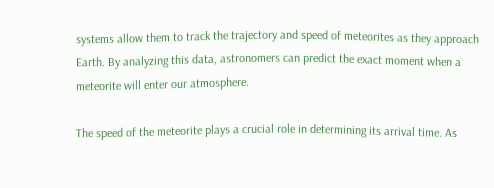systems allow them to track the trajectory and speed of meteorites as they approach Earth. By analyzing this data, astronomers can predict the exact moment when a meteorite will enter our atmosphere.

The speed of the meteorite plays a crucial role in determining its arrival time. As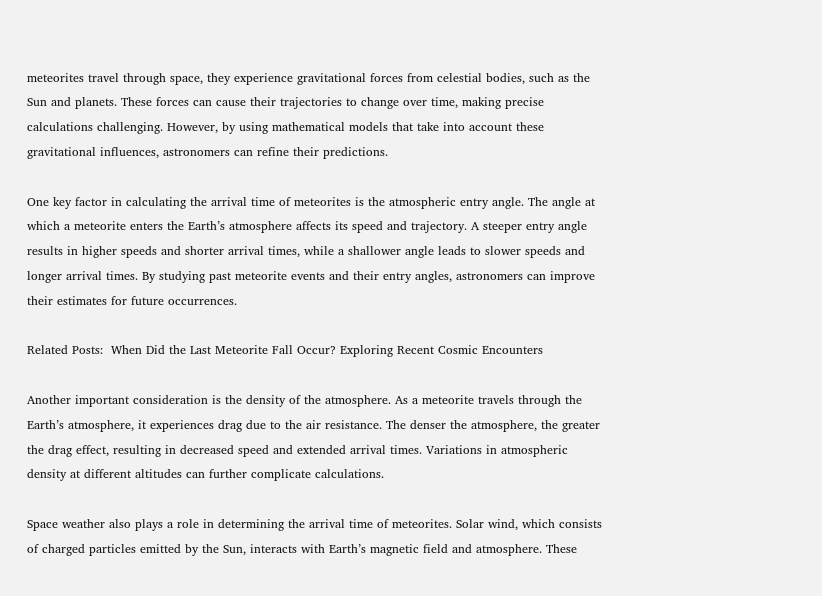meteorites travel through space, they experience gravitational forces from celestial bodies, such as the Sun and planets. These forces can cause their trajectories to change over time, making precise calculations challenging. However, by using mathematical models that take into account these gravitational influences, astronomers can refine their predictions.

One key factor in calculating the arrival time of meteorites is the atmospheric entry angle. The angle at which a meteorite enters the Earth’s atmosphere affects its speed and trajectory. A steeper entry angle results in higher speeds and shorter arrival times, while a shallower angle leads to slower speeds and longer arrival times. By studying past meteorite events and their entry angles, astronomers can improve their estimates for future occurrences.

Related Posts:  When Did the Last Meteorite Fall Occur? Exploring Recent Cosmic Encounters

Another important consideration is the density of the atmosphere. As a meteorite travels through the Earth’s atmosphere, it experiences drag due to the air resistance. The denser the atmosphere, the greater the drag effect, resulting in decreased speed and extended arrival times. Variations in atmospheric density at different altitudes can further complicate calculations.

Space weather also plays a role in determining the arrival time of meteorites. Solar wind, which consists of charged particles emitted by the Sun, interacts with Earth’s magnetic field and atmosphere. These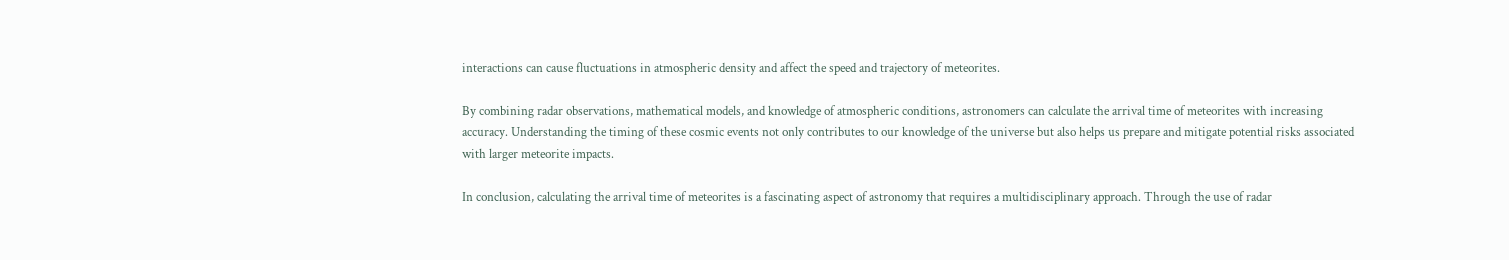interactions can cause fluctuations in atmospheric density and affect the speed and trajectory of meteorites.

By combining radar observations, mathematical models, and knowledge of atmospheric conditions, astronomers can calculate the arrival time of meteorites with increasing accuracy. Understanding the timing of these cosmic events not only contributes to our knowledge of the universe but also helps us prepare and mitigate potential risks associated with larger meteorite impacts.

In conclusion, calculating the arrival time of meteorites is a fascinating aspect of astronomy that requires a multidisciplinary approach. Through the use of radar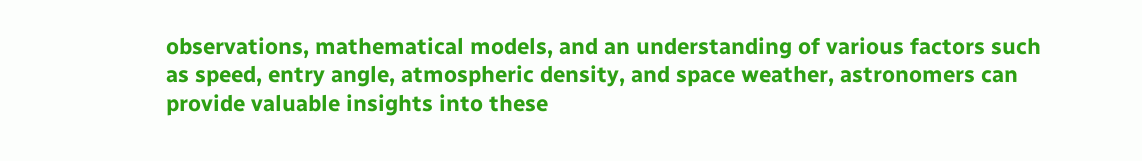observations, mathematical models, and an understanding of various factors such as speed, entry angle, atmospheric density, and space weather, astronomers can provide valuable insights into these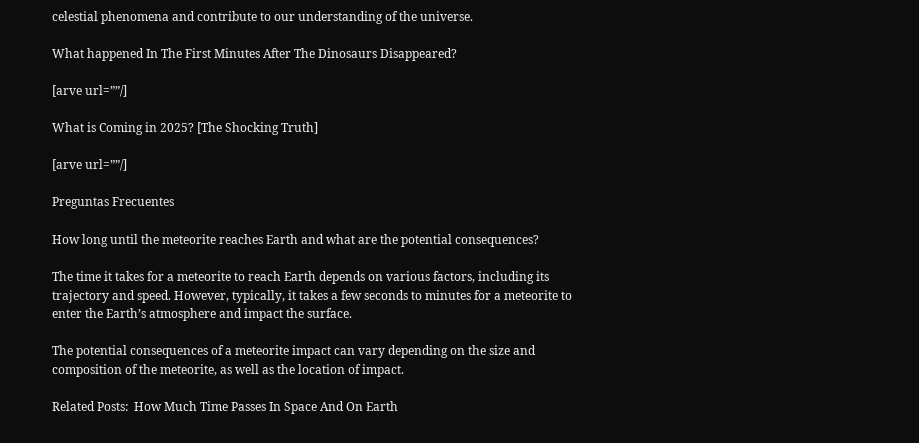celestial phenomena and contribute to our understanding of the universe.

What happened In The First Minutes After The Dinosaurs Disappeared?

[arve url=””/]

What is Coming in 2025? [The Shocking Truth]

[arve url=””/]

Preguntas Frecuentes

How long until the meteorite reaches Earth and what are the potential consequences?

The time it takes for a meteorite to reach Earth depends on various factors, including its trajectory and speed. However, typically, it takes a few seconds to minutes for a meteorite to enter the Earth’s atmosphere and impact the surface.

The potential consequences of a meteorite impact can vary depending on the size and composition of the meteorite, as well as the location of impact.

Related Posts:  How Much Time Passes In Space And On Earth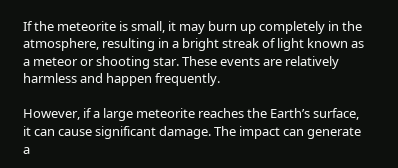If the meteorite is small, it may burn up completely in the atmosphere, resulting in a bright streak of light known as a meteor or shooting star. These events are relatively harmless and happen frequently.

However, if a large meteorite reaches the Earth’s surface, it can cause significant damage. The impact can generate a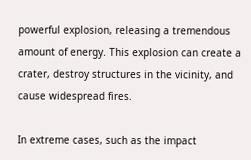powerful explosion, releasing a tremendous amount of energy. This explosion can create a crater, destroy structures in the vicinity, and cause widespread fires.

In extreme cases, such as the impact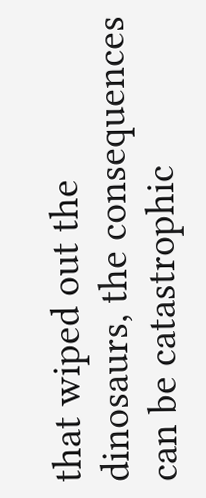that wiped out the dinosaurs, the consequences can be catastrophic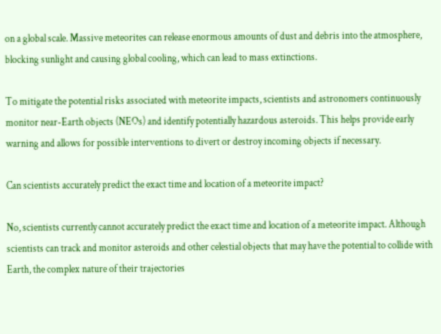on a global scale. Massive meteorites can release enormous amounts of dust and debris into the atmosphere, blocking sunlight and causing global cooling, which can lead to mass extinctions.

To mitigate the potential risks associated with meteorite impacts, scientists and astronomers continuously monitor near-Earth objects (NEOs) and identify potentially hazardous asteroids. This helps provide early warning and allows for possible interventions to divert or destroy incoming objects if necessary.

Can scientists accurately predict the exact time and location of a meteorite impact?

No, scientists currently cannot accurately predict the exact time and location of a meteorite impact. Although scientists can track and monitor asteroids and other celestial objects that may have the potential to collide with Earth, the complex nature of their trajectories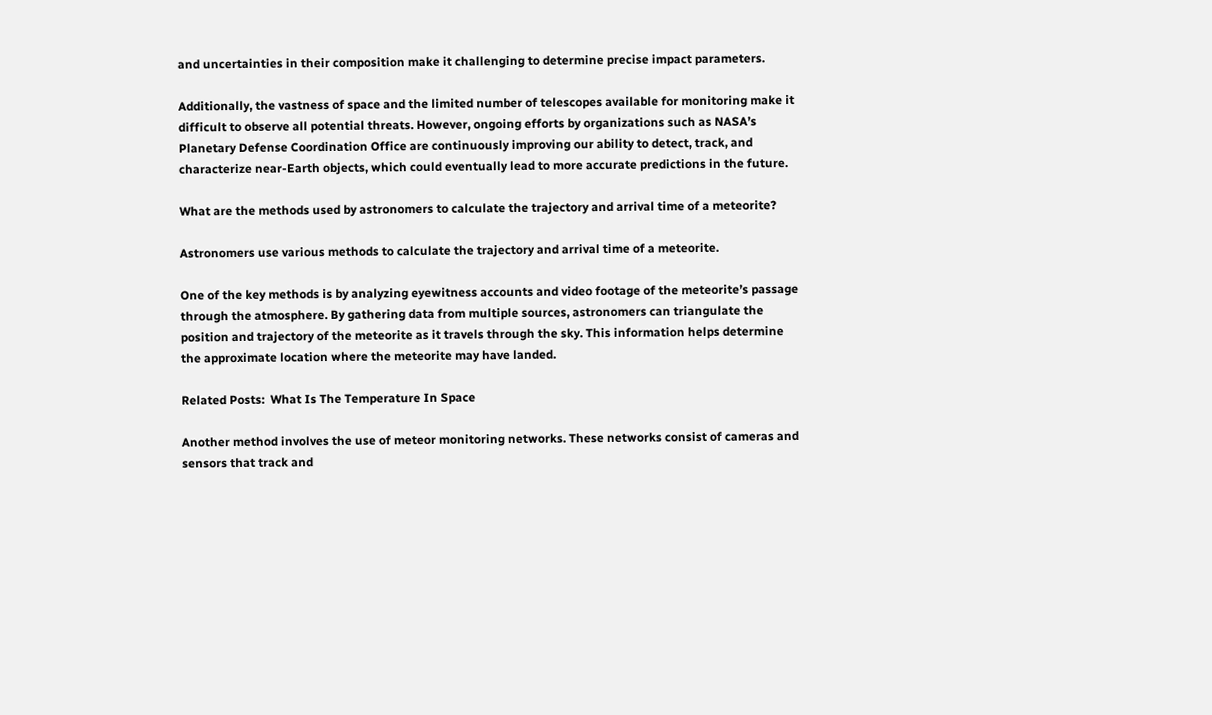and uncertainties in their composition make it challenging to determine precise impact parameters.

Additionally, the vastness of space and the limited number of telescopes available for monitoring make it difficult to observe all potential threats. However, ongoing efforts by organizations such as NASA’s Planetary Defense Coordination Office are continuously improving our ability to detect, track, and characterize near-Earth objects, which could eventually lead to more accurate predictions in the future.

What are the methods used by astronomers to calculate the trajectory and arrival time of a meteorite?

Astronomers use various methods to calculate the trajectory and arrival time of a meteorite.

One of the key methods is by analyzing eyewitness accounts and video footage of the meteorite’s passage through the atmosphere. By gathering data from multiple sources, astronomers can triangulate the position and trajectory of the meteorite as it travels through the sky. This information helps determine the approximate location where the meteorite may have landed.

Related Posts:  What Is The Temperature In Space

Another method involves the use of meteor monitoring networks. These networks consist of cameras and sensors that track and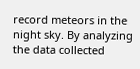record meteors in the night sky. By analyzing the data collected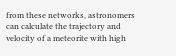from these networks, astronomers can calculate the trajectory and velocity of a meteorite with high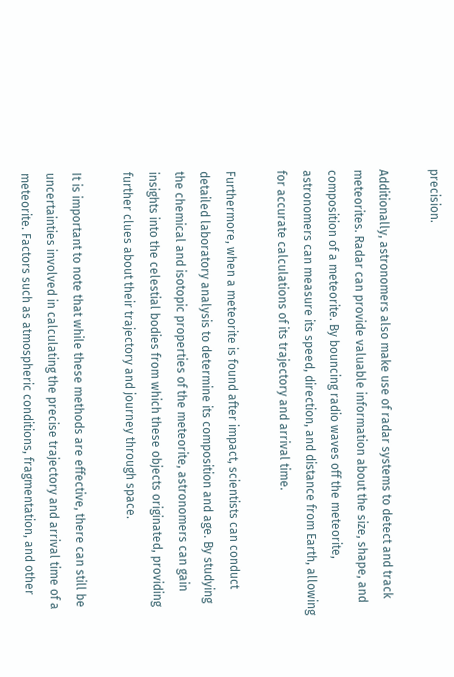precision.

Additionally, astronomers also make use of radar systems to detect and track meteorites. Radar can provide valuable information about the size, shape, and composition of a meteorite. By bouncing radio waves off the meteorite, astronomers can measure its speed, direction, and distance from Earth, allowing for accurate calculations of its trajectory and arrival time.

Furthermore, when a meteorite is found after impact, scientists can conduct detailed laboratory analysis to determine its composition and age. By studying the chemical and isotopic properties of the meteorite, astronomers can gain insights into the celestial bodies from which these objects originated, providing further clues about their trajectory and journey through space.

It is important to note that while these methods are effective, there can still be uncertainties involved in calculating the precise trajectory and arrival time of a meteorite. Factors such as atmospheric conditions, fragmentation, and other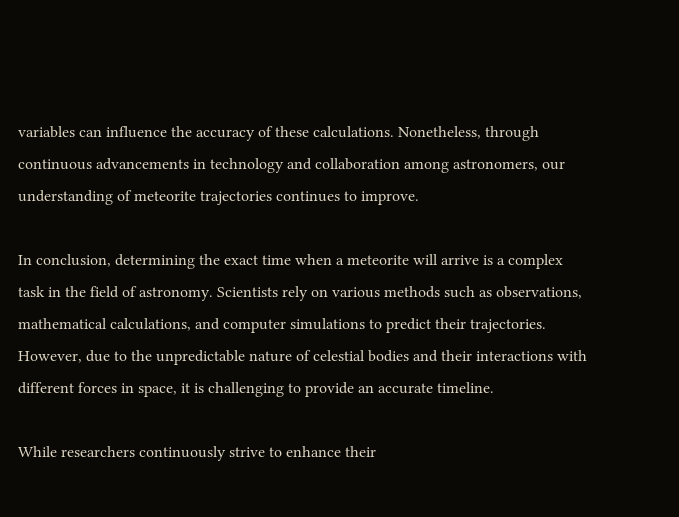variables can influence the accuracy of these calculations. Nonetheless, through continuous advancements in technology and collaboration among astronomers, our understanding of meteorite trajectories continues to improve.

In conclusion, determining the exact time when a meteorite will arrive is a complex task in the field of astronomy. Scientists rely on various methods such as observations, mathematical calculations, and computer simulations to predict their trajectories. However, due to the unpredictable nature of celestial bodies and their interactions with different forces in space, it is challenging to provide an accurate timeline.

While researchers continuously strive to enhance their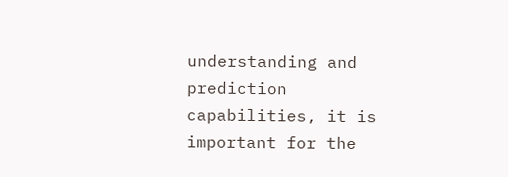understanding and prediction capabilities, it is important for the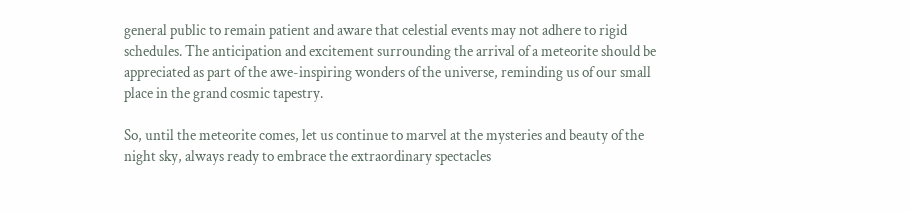general public to remain patient and aware that celestial events may not adhere to rigid schedules. The anticipation and excitement surrounding the arrival of a meteorite should be appreciated as part of the awe-inspiring wonders of the universe, reminding us of our small place in the grand cosmic tapestry.

So, until the meteorite comes, let us continue to marvel at the mysteries and beauty of the night sky, always ready to embrace the extraordinary spectacles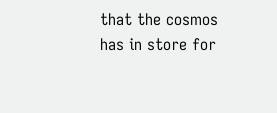that the cosmos has in store for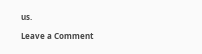us.

Leave a Comment